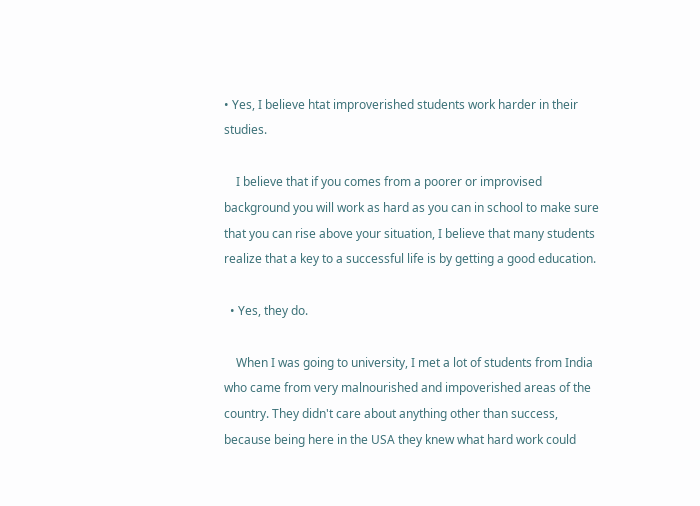• Yes, I believe htat improverished students work harder in their studies.

    I believe that if you comes from a poorer or improvised background you will work as hard as you can in school to make sure that you can rise above your situation, I believe that many students realize that a key to a successful life is by getting a good education.

  • Yes, they do.

    When I was going to university, I met a lot of students from India who came from very malnourished and impoverished areas of the country. They didn't care about anything other than success, because being here in the USA they knew what hard work could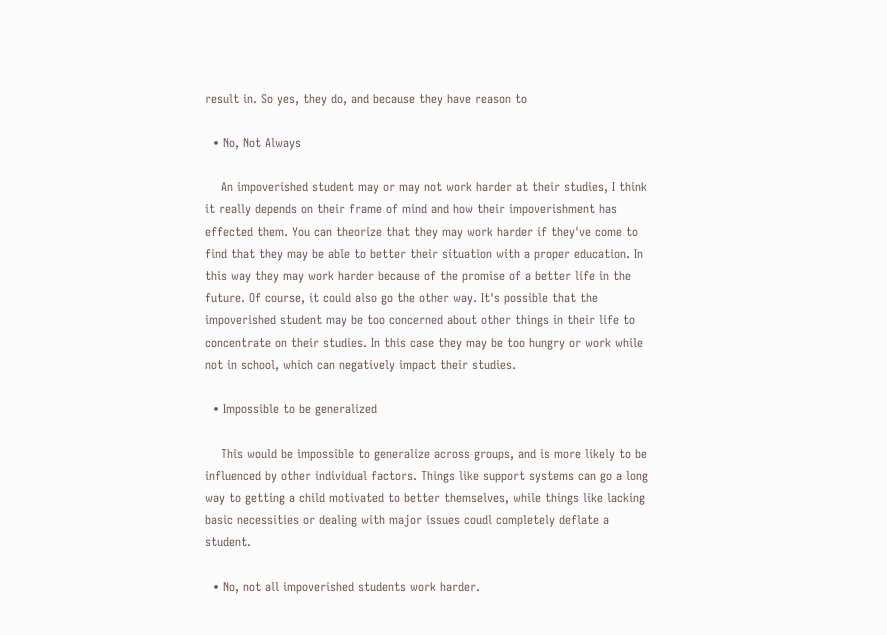result in. So yes, they do, and because they have reason to

  • No, Not Always

    An impoverished student may or may not work harder at their studies, I think it really depends on their frame of mind and how their impoverishment has effected them. You can theorize that they may work harder if they've come to find that they may be able to better their situation with a proper education. In this way they may work harder because of the promise of a better life in the future. Of course, it could also go the other way. It's possible that the impoverished student may be too concerned about other things in their life to concentrate on their studies. In this case they may be too hungry or work while not in school, which can negatively impact their studies.

  • Impossible to be generalized

    This would be impossible to generalize across groups, and is more likely to be influenced by other individual factors. Things like support systems can go a long way to getting a child motivated to better themselves, while things like lacking basic necessities or dealing with major issues coudl completely deflate a student.

  • No, not all impoverished students work harder.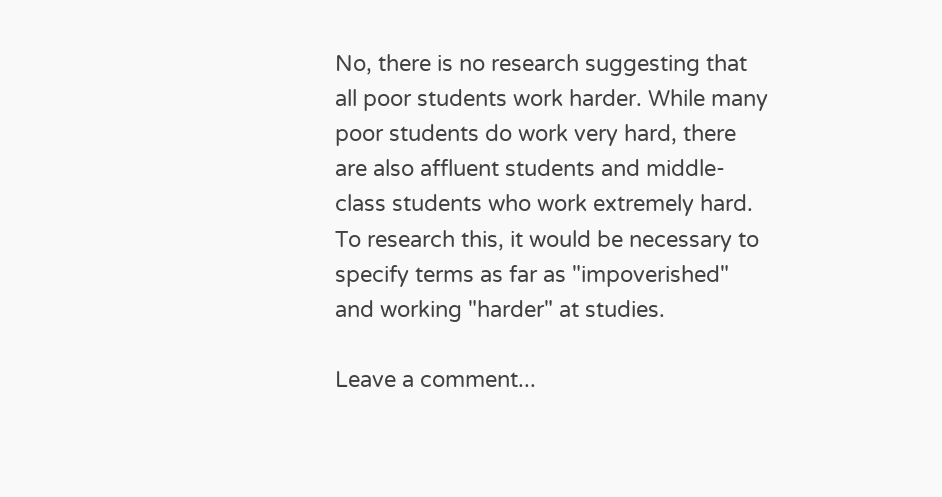No, there is no research suggesting that all poor students work harder. While many poor students do work very hard, there are also affluent students and middle-class students who work extremely hard. To research this, it would be necessary to specify terms as far as "impoverished" and working "harder" at studies.

Leave a comment...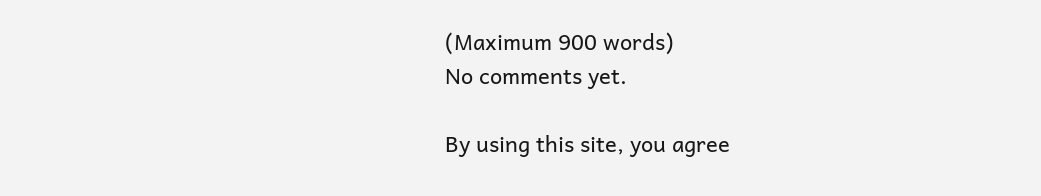(Maximum 900 words)
No comments yet.

By using this site, you agree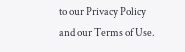to our Privacy Policy and our Terms of Use.